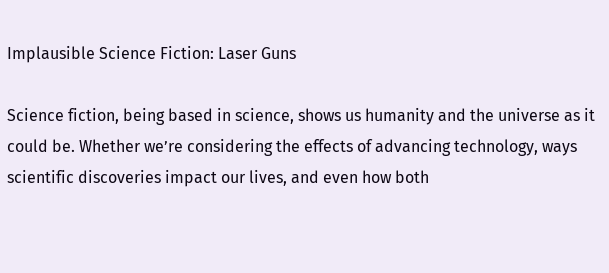Implausible Science Fiction: Laser Guns

Science fiction, being based in science, shows us humanity and the universe as it could be. Whether we’re considering the effects of advancing technology, ways scientific discoveries impact our lives, and even how both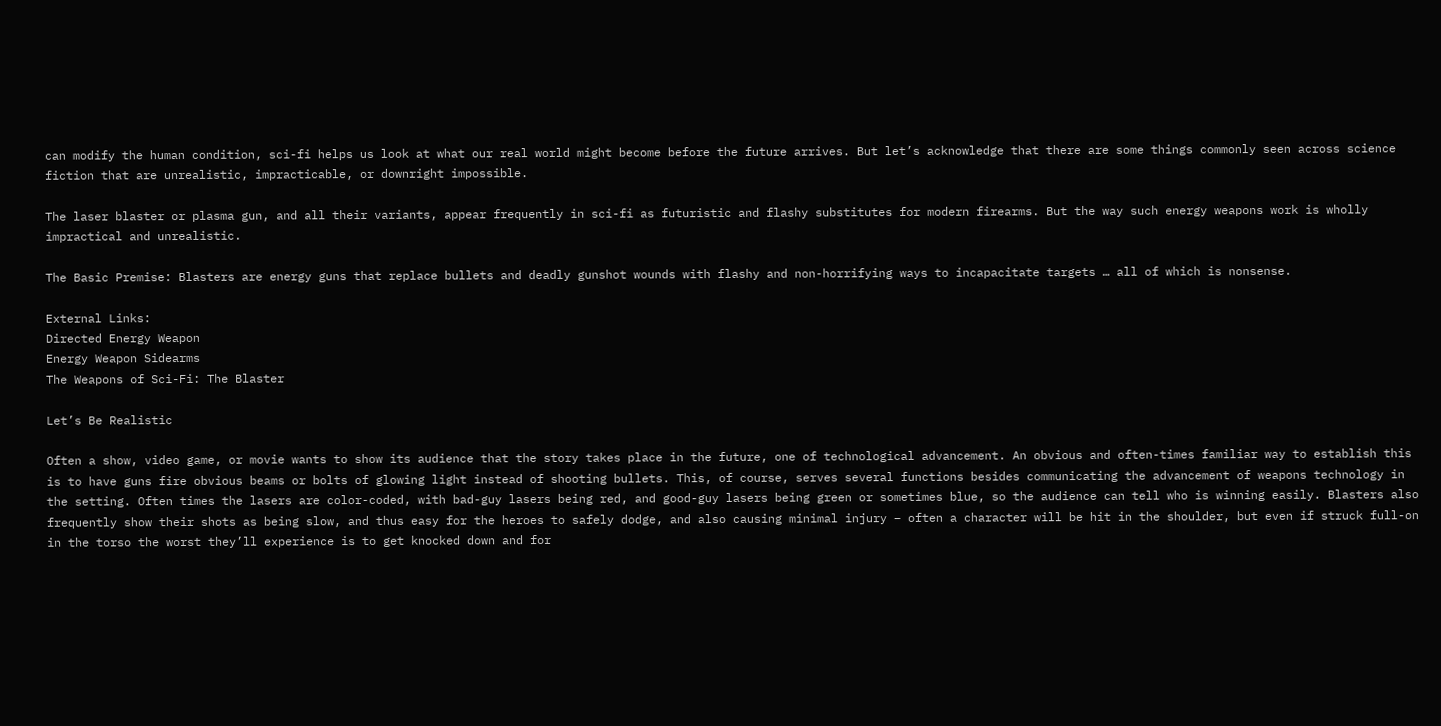can modify the human condition, sci-fi helps us look at what our real world might become before the future arrives. But let’s acknowledge that there are some things commonly seen across science fiction that are unrealistic, impracticable, or downright impossible.

The laser blaster or plasma gun, and all their variants, appear frequently in sci-fi as futuristic and flashy substitutes for modern firearms. But the way such energy weapons work is wholly impractical and unrealistic.

The Basic Premise: Blasters are energy guns that replace bullets and deadly gunshot wounds with flashy and non-horrifying ways to incapacitate targets … all of which is nonsense.

External Links:
Directed Energy Weapon
Energy Weapon Sidearms
The Weapons of Sci-Fi: The Blaster

Let’s Be Realistic

Often a show, video game, or movie wants to show its audience that the story takes place in the future, one of technological advancement. An obvious and often-times familiar way to establish this is to have guns fire obvious beams or bolts of glowing light instead of shooting bullets. This, of course, serves several functions besides communicating the advancement of weapons technology in the setting. Often times the lasers are color-coded, with bad-guy lasers being red, and good-guy lasers being green or sometimes blue, so the audience can tell who is winning easily. Blasters also frequently show their shots as being slow, and thus easy for the heroes to safely dodge, and also causing minimal injury – often a character will be hit in the shoulder, but even if struck full-on in the torso the worst they’ll experience is to get knocked down and for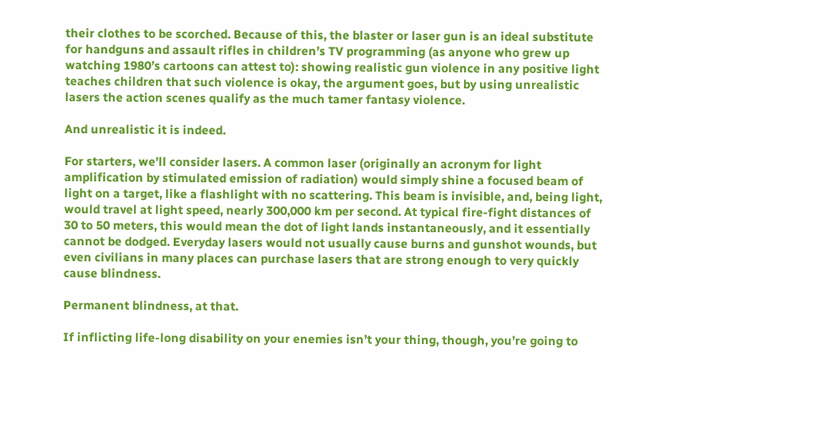their clothes to be scorched. Because of this, the blaster or laser gun is an ideal substitute for handguns and assault rifles in children’s TV programming (as anyone who grew up watching 1980’s cartoons can attest to): showing realistic gun violence in any positive light teaches children that such violence is okay, the argument goes, but by using unrealistic lasers the action scenes qualify as the much tamer fantasy violence.

And unrealistic it is indeed.

For starters, we’ll consider lasers. A common laser (originally an acronym for light amplification by stimulated emission of radiation) would simply shine a focused beam of light on a target, like a flashlight with no scattering. This beam is invisible, and, being light, would travel at light speed, nearly 300,000 km per second. At typical fire-fight distances of 30 to 50 meters, this would mean the dot of light lands instantaneously, and it essentially cannot be dodged. Everyday lasers would not usually cause burns and gunshot wounds, but even civilians in many places can purchase lasers that are strong enough to very quickly cause blindness.

Permanent blindness, at that.

If inflicting life-long disability on your enemies isn’t your thing, though, you’re going to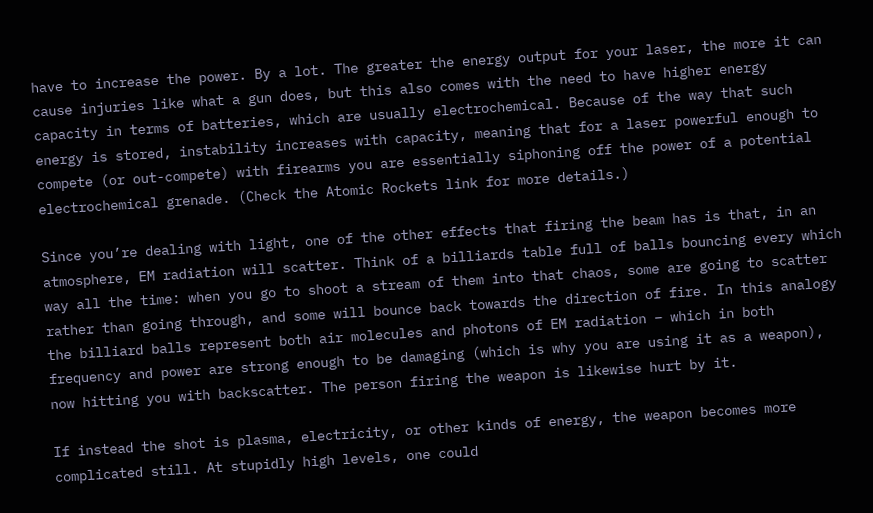have to increase the power. By a lot. The greater the energy output for your laser, the more it can cause injuries like what a gun does, but this also comes with the need to have higher energy capacity in terms of batteries, which are usually electrochemical. Because of the way that such energy is stored, instability increases with capacity, meaning that for a laser powerful enough to compete (or out-compete) with firearms you are essentially siphoning off the power of a potential electrochemical grenade. (Check the Atomic Rockets link for more details.)

Since you’re dealing with light, one of the other effects that firing the beam has is that, in an atmosphere, EM radiation will scatter. Think of a billiards table full of balls bouncing every which way all the time: when you go to shoot a stream of them into that chaos, some are going to scatter rather than going through, and some will bounce back towards the direction of fire. In this analogy the billiard balls represent both air molecules and photons of EM radiation – which in both frequency and power are strong enough to be damaging (which is why you are using it as a weapon), now hitting you with backscatter. The person firing the weapon is likewise hurt by it.

If instead the shot is plasma, electricity, or other kinds of energy, the weapon becomes more complicated still. At stupidly high levels, one could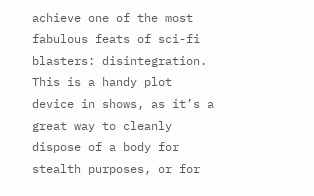achieve one of the most fabulous feats of sci-fi blasters: disintegration. This is a handy plot device in shows, as it’s a great way to cleanly dispose of a body for stealth purposes, or for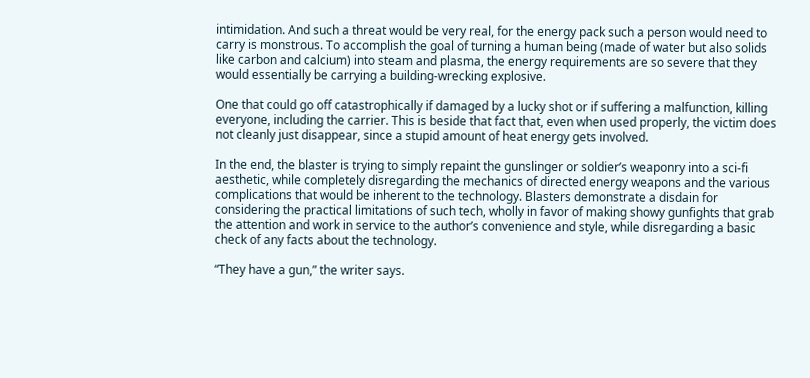intimidation. And such a threat would be very real, for the energy pack such a person would need to carry is monstrous. To accomplish the goal of turning a human being (made of water but also solids like carbon and calcium) into steam and plasma, the energy requirements are so severe that they would essentially be carrying a building-wrecking explosive.

One that could go off catastrophically if damaged by a lucky shot or if suffering a malfunction, killing everyone, including the carrier. This is beside that fact that, even when used properly, the victim does not cleanly just disappear, since a stupid amount of heat energy gets involved.

In the end, the blaster is trying to simply repaint the gunslinger or soldier’s weaponry into a sci-fi aesthetic, while completely disregarding the mechanics of directed energy weapons and the various complications that would be inherent to the technology. Blasters demonstrate a disdain for considering the practical limitations of such tech, wholly in favor of making showy gunfights that grab the attention and work in service to the author’s convenience and style, while disregarding a basic check of any facts about the technology.

“They have a gun,” the writer says.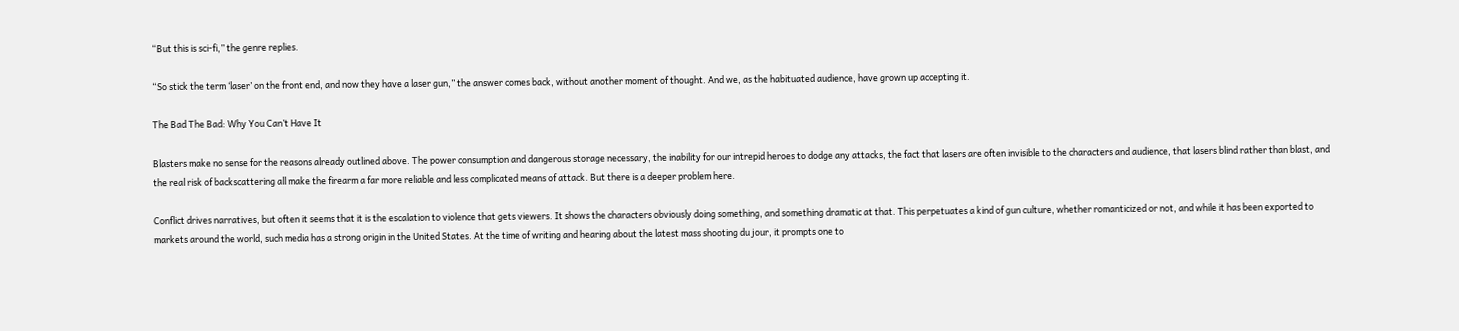“But this is sci-fi,” the genre replies.

“So stick the term ‘laser’ on the front end, and now they have a laser gun,” the answer comes back, without another moment of thought. And we, as the habituated audience, have grown up accepting it.

The Bad The Bad: Why You Can’t Have It

Blasters make no sense for the reasons already outlined above. The power consumption and dangerous storage necessary, the inability for our intrepid heroes to dodge any attacks, the fact that lasers are often invisible to the characters and audience, that lasers blind rather than blast, and the real risk of backscattering all make the firearm a far more reliable and less complicated means of attack. But there is a deeper problem here.

Conflict drives narratives, but often it seems that it is the escalation to violence that gets viewers. It shows the characters obviously doing something, and something dramatic at that. This perpetuates a kind of gun culture, whether romanticized or not, and while it has been exported to markets around the world, such media has a strong origin in the United States. At the time of writing and hearing about the latest mass shooting du jour, it prompts one to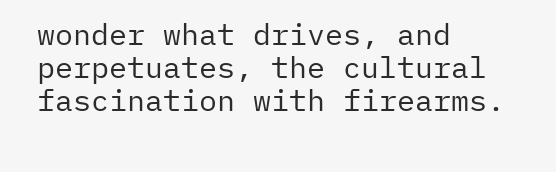wonder what drives, and perpetuates, the cultural fascination with firearms.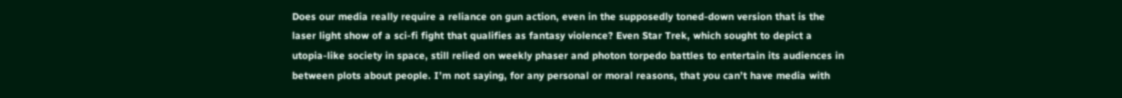Does our media really require a reliance on gun action, even in the supposedly toned-down version that is the laser light show of a sci-fi fight that qualifies as fantasy violence? Even Star Trek, which sought to depict a utopia-like society in space, still relied on weekly phaser and photon torpedo battles to entertain its audiences in between plots about people. I’m not saying, for any personal or moral reasons, that you can’t have media with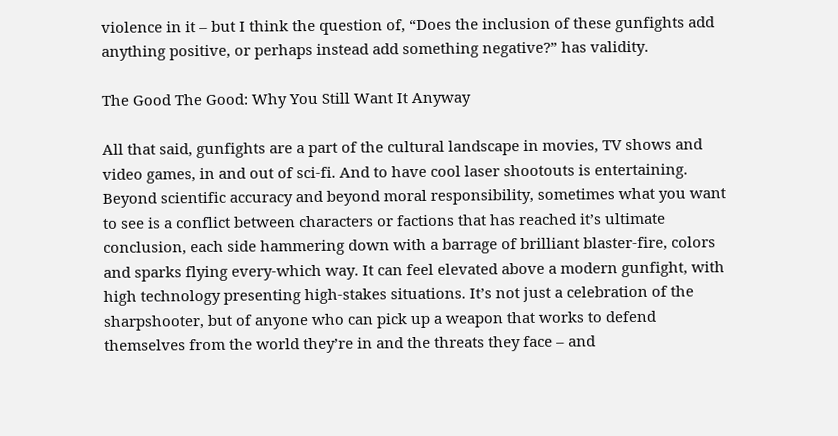violence in it – but I think the question of, “Does the inclusion of these gunfights add anything positive, or perhaps instead add something negative?” has validity.

The Good The Good: Why You Still Want It Anyway

All that said, gunfights are a part of the cultural landscape in movies, TV shows and video games, in and out of sci-fi. And to have cool laser shootouts is entertaining. Beyond scientific accuracy and beyond moral responsibility, sometimes what you want to see is a conflict between characters or factions that has reached it’s ultimate conclusion, each side hammering down with a barrage of brilliant blaster-fire, colors and sparks flying every-which way. It can feel elevated above a modern gunfight, with high technology presenting high-stakes situations. It’s not just a celebration of the sharpshooter, but of anyone who can pick up a weapon that works to defend themselves from the world they’re in and the threats they face – and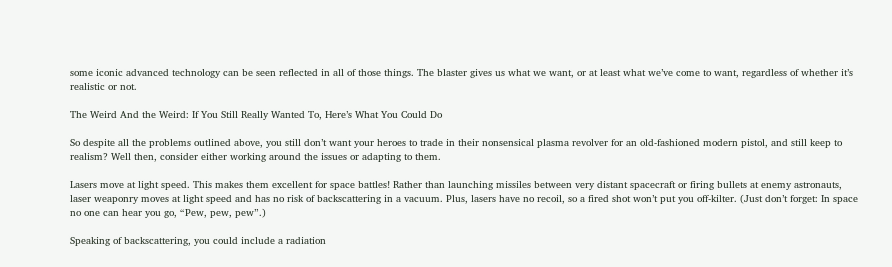some iconic advanced technology can be seen reflected in all of those things. The blaster gives us what we want, or at least what we’ve come to want, regardless of whether it’s realistic or not.

The Weird And the Weird: If You Still Really Wanted To, Here’s What You Could Do

So despite all the problems outlined above, you still don’t want your heroes to trade in their nonsensical plasma revolver for an old-fashioned modern pistol, and still keep to realism? Well then, consider either working around the issues or adapting to them.

Lasers move at light speed. This makes them excellent for space battles! Rather than launching missiles between very distant spacecraft or firing bullets at enemy astronauts, laser weaponry moves at light speed and has no risk of backscattering in a vacuum. Plus, lasers have no recoil, so a fired shot won’t put you off-kilter. (Just don’t forget: In space no one can hear you go, “Pew, pew, pew”.)

Speaking of backscattering, you could include a radiation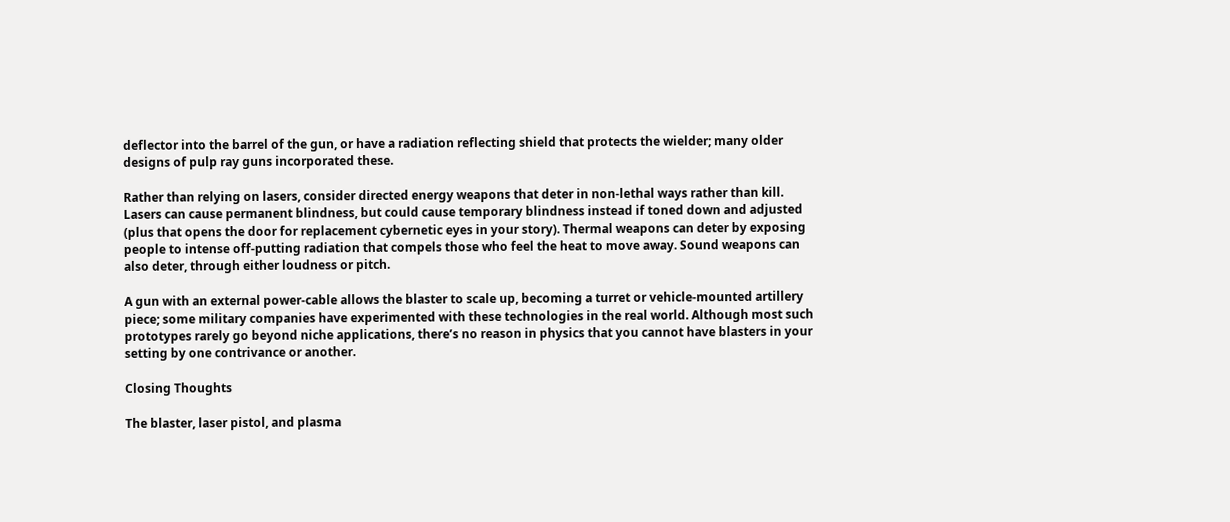deflector into the barrel of the gun, or have a radiation reflecting shield that protects the wielder; many older designs of pulp ray guns incorporated these.

Rather than relying on lasers, consider directed energy weapons that deter in non-lethal ways rather than kill. Lasers can cause permanent blindness, but could cause temporary blindness instead if toned down and adjusted (plus that opens the door for replacement cybernetic eyes in your story). Thermal weapons can deter by exposing people to intense off-putting radiation that compels those who feel the heat to move away. Sound weapons can also deter, through either loudness or pitch.

A gun with an external power-cable allows the blaster to scale up, becoming a turret or vehicle-mounted artillery piece; some military companies have experimented with these technologies in the real world. Although most such prototypes rarely go beyond niche applications, there’s no reason in physics that you cannot have blasters in your setting by one contrivance or another.

Closing Thoughts

The blaster, laser pistol, and plasma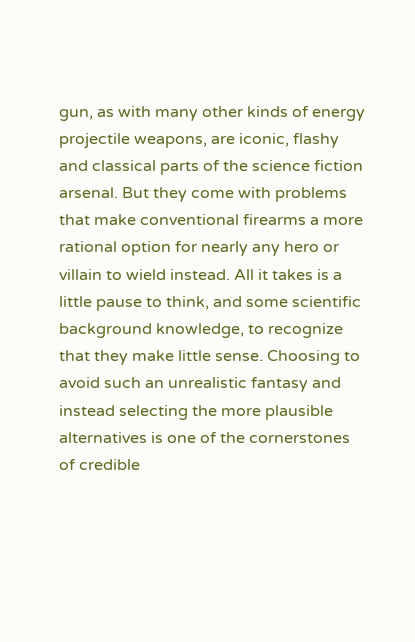gun, as with many other kinds of energy projectile weapons, are iconic, flashy and classical parts of the science fiction arsenal. But they come with problems that make conventional firearms a more rational option for nearly any hero or villain to wield instead. All it takes is a little pause to think, and some scientific background knowledge, to recognize that they make little sense. Choosing to avoid such an unrealistic fantasy and instead selecting the more plausible alternatives is one of the cornerstones of credible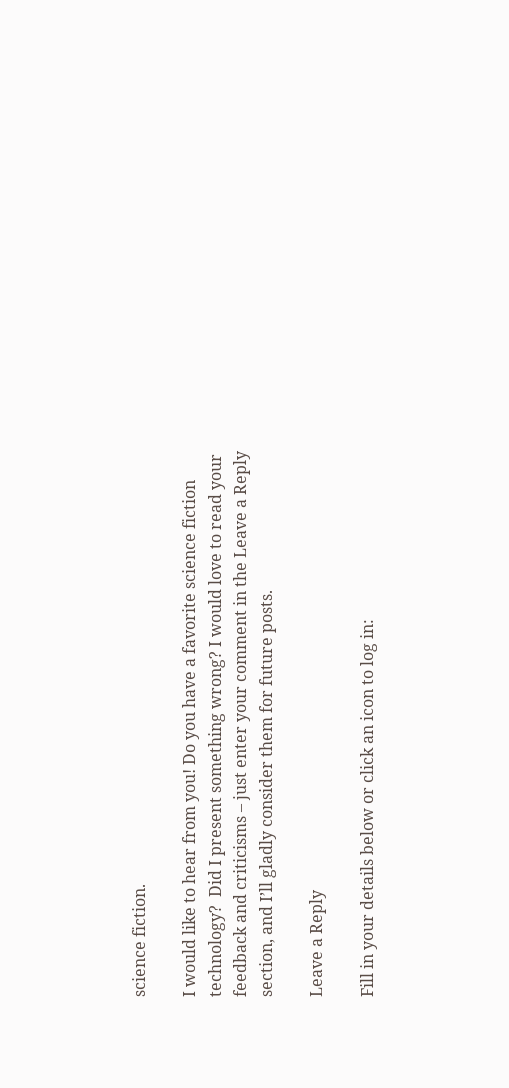science fiction.

I would like to hear from you! Do you have a favorite science fiction technology?  Did I present something wrong? I would love to read your feedback and criticisms – just enter your comment in the Leave a Reply section, and I’ll gladly consider them for future posts.

Leave a Reply

Fill in your details below or click an icon to log in: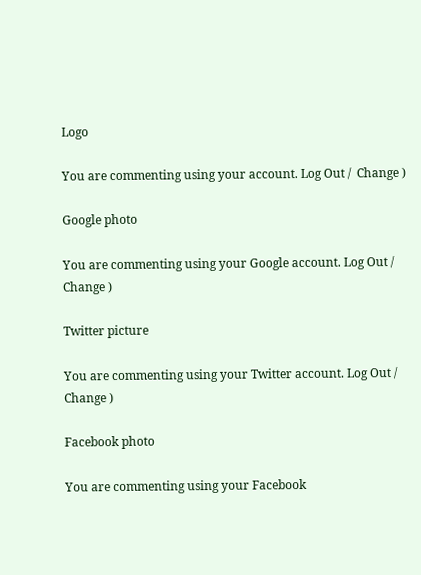Logo

You are commenting using your account. Log Out /  Change )

Google photo

You are commenting using your Google account. Log Out /  Change )

Twitter picture

You are commenting using your Twitter account. Log Out /  Change )

Facebook photo

You are commenting using your Facebook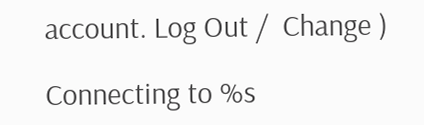account. Log Out /  Change )

Connecting to %s